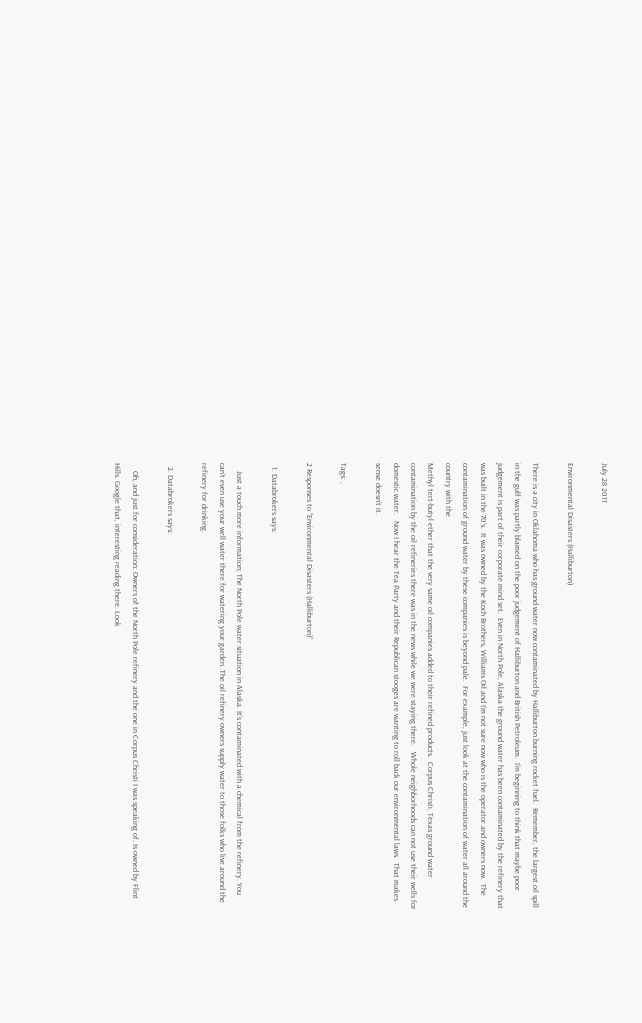July 28 2011

Environmental Disasters (Halliburton)

There is a city in Oklahoma who has ground water now contaminated by Halliburton burning rocket fuel.  Remember, the largest oil spill in the gulf was partly blamed on the poor judgement of Halliburton and British Petroleum.  I’m beginning to think that maybe poor judgement is part of their corporate mind set.  Even in North Pole, Alaska the ground water has been contaminated by the refinery that was built in the 70’s.  It was owned by the Koch Brothers, Williams Oil and I’m not sure now who is the operator and owners now.  The contamination of ground water by these companies is beyond pale.  For example, just look at the contamination of water all around the country with the
Methyl tert-butyl ether that the very same oil companies added to their refined products.  Corpus Christi, Texas ground water contamination by the oil refineries there was in the news while we were staying there.   Whole neighborhoods can not use their wells for domestic water.   Now I hear the Tea Party and their Republican stooges are wanting to roll back our environmental laws.  That makes sense doesn’t it.

Tags: ,

2 Responses to “Environmental Disasters (Halliburton)”

  1. Databrokers says:

    Just a touch more information; The North Pole water situation in Alaska. It’s contaminated with a chemical from the refinery. You can’t even use your well water there for watering your garden. The oil refinery owners supply water to those folks who live around the refinery for drinking.

  2. Databrokers says:

    Oh, and just for consideration: Owners of the North Pole refinery and the one in Corpus Christi I was speaking of. Is owned by Flint Hills. Google that, interesting reading there. Look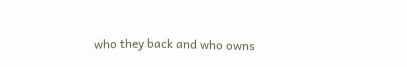who they back and who owns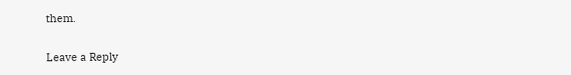them.

Leave a Reply